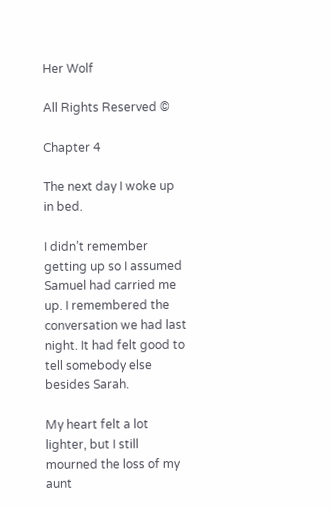Her Wolf

All Rights Reserved ©

Chapter 4

The next day I woke up in bed.

I didn’t remember getting up so I assumed Samuel had carried me up. I remembered the conversation we had last night. It had felt good to tell somebody else besides Sarah.

My heart felt a lot lighter, but I still mourned the loss of my aunt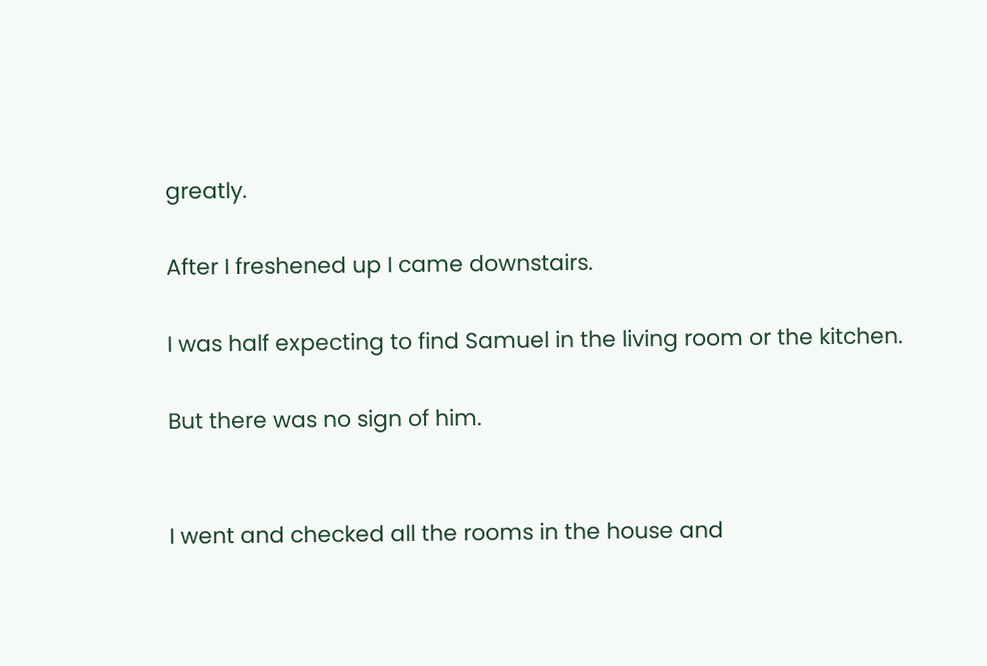greatly.

After I freshened up I came downstairs.

I was half expecting to find Samuel in the living room or the kitchen.

But there was no sign of him.


I went and checked all the rooms in the house and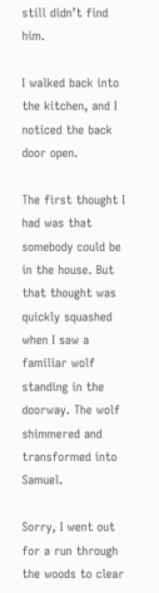still didn’t find him.

I walked back into the kitchen, and I noticed the back door open.

The first thought I had was that somebody could be in the house. But that thought was quickly squashed when I saw a familiar wolf standing in the doorway. The wolf shimmered and transformed into Samuel.

Sorry, I went out for a run through the woods to clear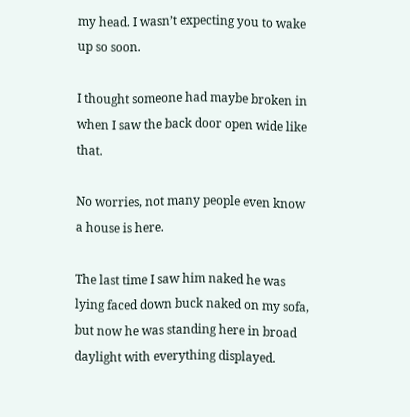my head. I wasn’t expecting you to wake up so soon.

I thought someone had maybe broken in when I saw the back door open wide like that.

No worries, not many people even know a house is here.

The last time I saw him naked he was lying faced down buck naked on my sofa, but now he was standing here in broad daylight with everything displayed.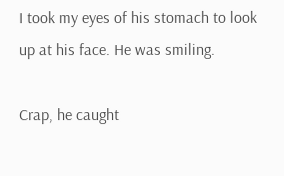I took my eyes of his stomach to look up at his face. He was smiling.

Crap, he caught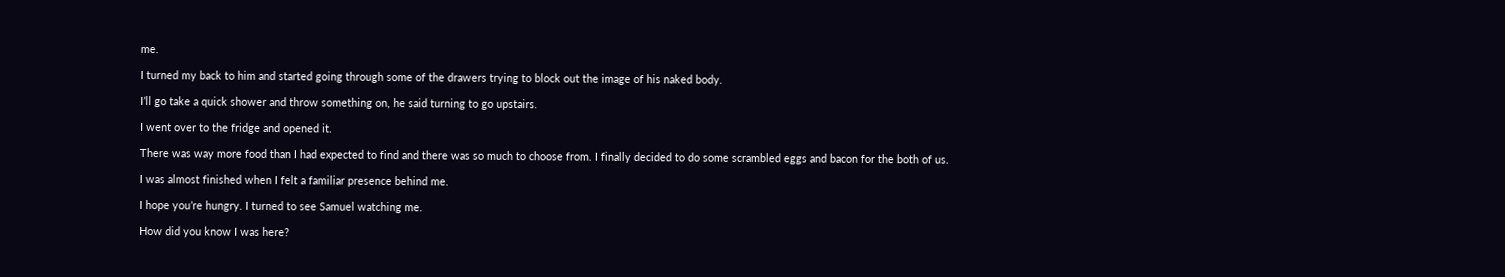me.

I turned my back to him and started going through some of the drawers trying to block out the image of his naked body.

I’ll go take a quick shower and throw something on, he said turning to go upstairs.

I went over to the fridge and opened it.

There was way more food than I had expected to find and there was so much to choose from. I finally decided to do some scrambled eggs and bacon for the both of us.

I was almost finished when I felt a familiar presence behind me.

I hope you’re hungry. I turned to see Samuel watching me.

How did you know I was here?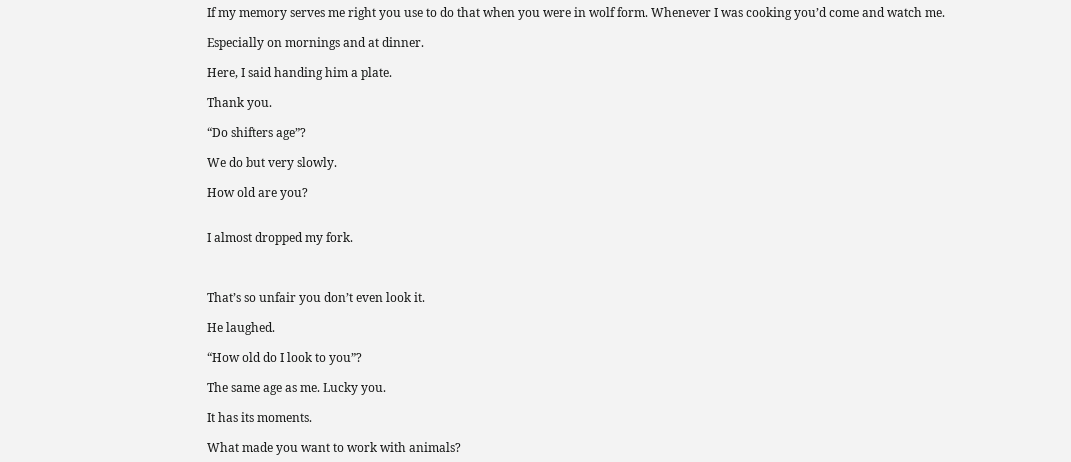If my memory serves me right you use to do that when you were in wolf form. Whenever I was cooking you’d come and watch me.

Especially on mornings and at dinner.

Here, I said handing him a plate.

Thank you.

“Do shifters age”?

We do but very slowly.

How old are you?


I almost dropped my fork.



That’s so unfair you don’t even look it.

He laughed.

“How old do I look to you”?

The same age as me. Lucky you.

It has its moments.

What made you want to work with animals?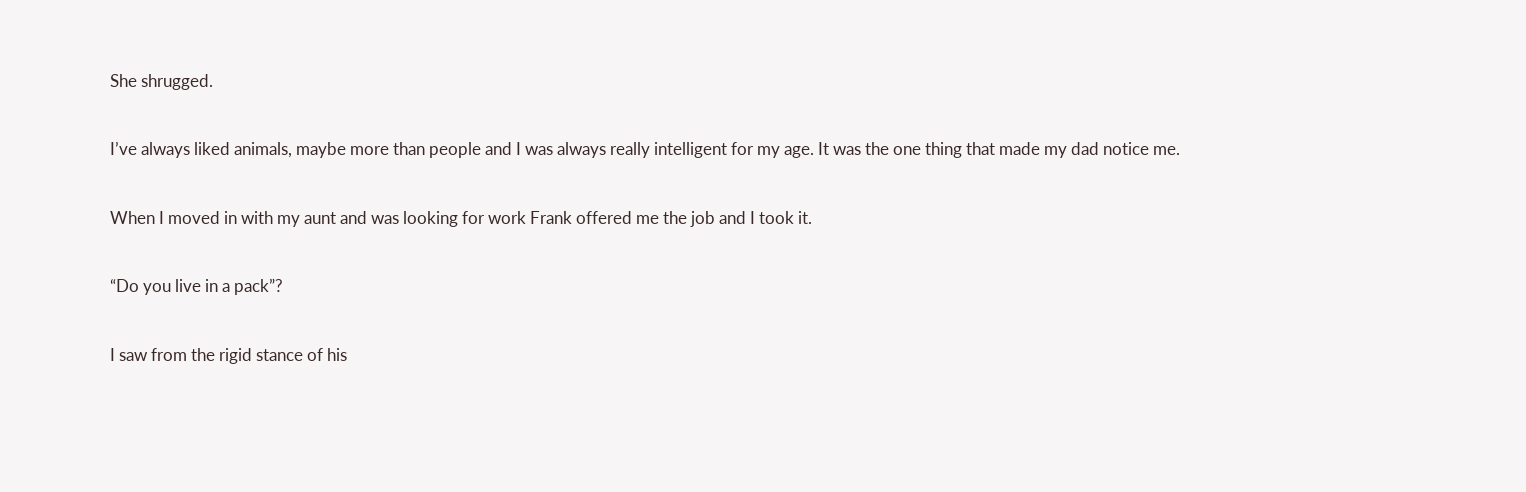She shrugged.

I’ve always liked animals, maybe more than people and I was always really intelligent for my age. It was the one thing that made my dad notice me.

When I moved in with my aunt and was looking for work Frank offered me the job and I took it.

“Do you live in a pack”?

I saw from the rigid stance of his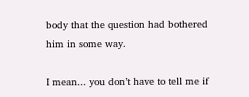body that the question had bothered him in some way.

I mean... you don’t have to tell me if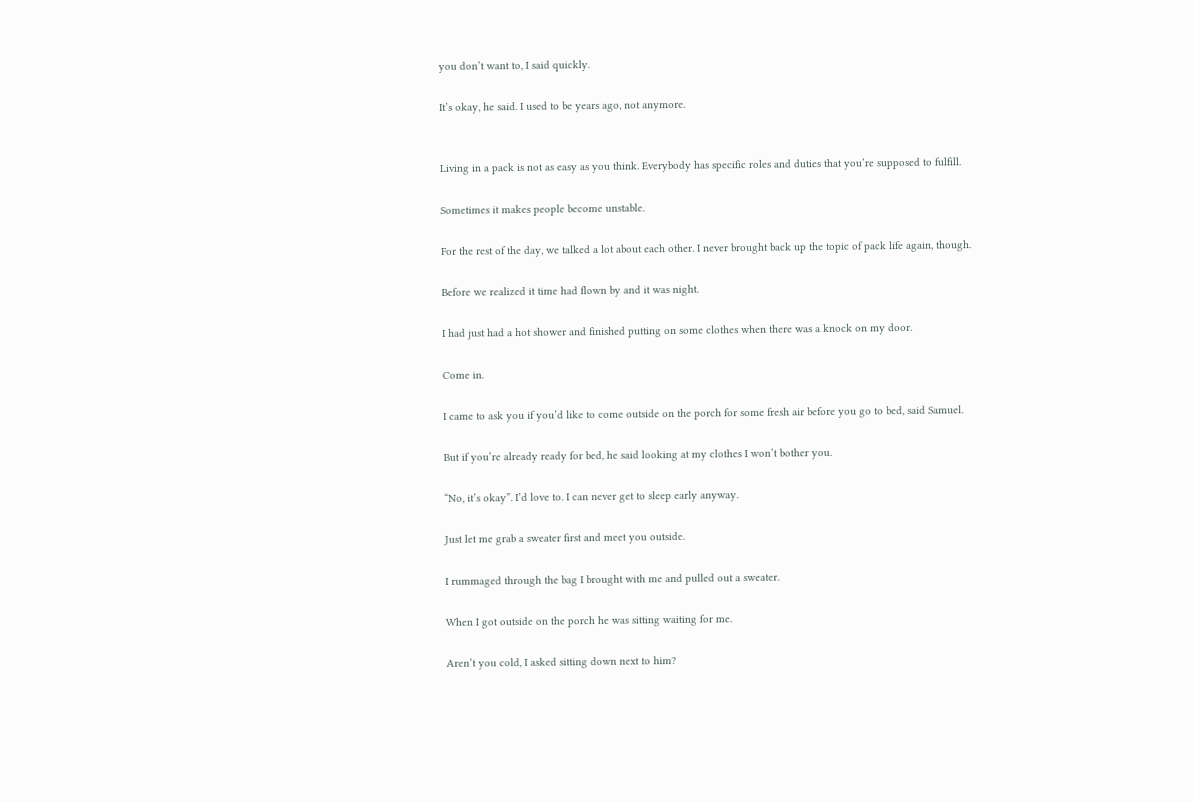you don’t want to, I said quickly.

It’s okay, he said. I used to be years ago, not anymore.


Living in a pack is not as easy as you think. Everybody has specific roles and duties that you’re supposed to fulfill.

Sometimes it makes people become unstable.

For the rest of the day, we talked a lot about each other. I never brought back up the topic of pack life again, though.

Before we realized it time had flown by and it was night.

I had just had a hot shower and finished putting on some clothes when there was a knock on my door.

Come in.

I came to ask you if you’d like to come outside on the porch for some fresh air before you go to bed, said Samuel.

But if you’re already ready for bed, he said looking at my clothes I won’t bother you.

“No, it’s okay”. I’d love to. I can never get to sleep early anyway.

Just let me grab a sweater first and meet you outside.

I rummaged through the bag I brought with me and pulled out a sweater.

When I got outside on the porch he was sitting waiting for me.

Aren’t you cold, I asked sitting down next to him?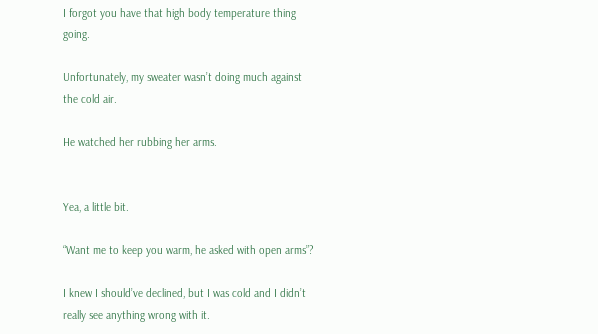I forgot you have that high body temperature thing going.

Unfortunately, my sweater wasn’t doing much against the cold air.

He watched her rubbing her arms.


Yea, a little bit.

“Want me to keep you warm, he asked with open arms”?

I knew I should’ve declined, but I was cold and I didn’t really see anything wrong with it.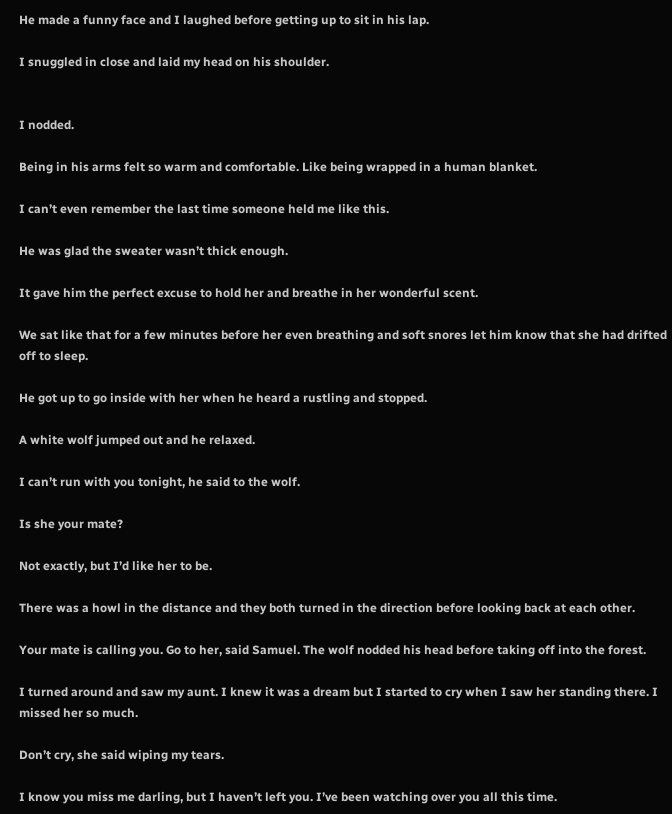He made a funny face and I laughed before getting up to sit in his lap.

I snuggled in close and laid my head on his shoulder.


I nodded.

Being in his arms felt so warm and comfortable. Like being wrapped in a human blanket.

I can’t even remember the last time someone held me like this.

He was glad the sweater wasn’t thick enough.

It gave him the perfect excuse to hold her and breathe in her wonderful scent.

We sat like that for a few minutes before her even breathing and soft snores let him know that she had drifted off to sleep.

He got up to go inside with her when he heard a rustling and stopped.

A white wolf jumped out and he relaxed.

I can’t run with you tonight, he said to the wolf.

Is she your mate?

Not exactly, but I’d like her to be.

There was a howl in the distance and they both turned in the direction before looking back at each other.

Your mate is calling you. Go to her, said Samuel. The wolf nodded his head before taking off into the forest.

I turned around and saw my aunt. I knew it was a dream but I started to cry when I saw her standing there. I missed her so much.

Don’t cry, she said wiping my tears.

I know you miss me darling, but I haven’t left you. I’ve been watching over you all this time.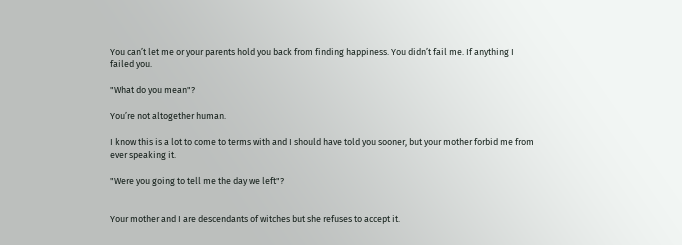You can’t let me or your parents hold you back from finding happiness. You didn’t fail me. If anything I failed you.

"What do you mean"?

You’re not altogether human.

I know this is a lot to come to terms with and I should have told you sooner, but your mother forbid me from ever speaking it.

"Were you going to tell me the day we left"?


Your mother and I are descendants of witches but she refuses to accept it.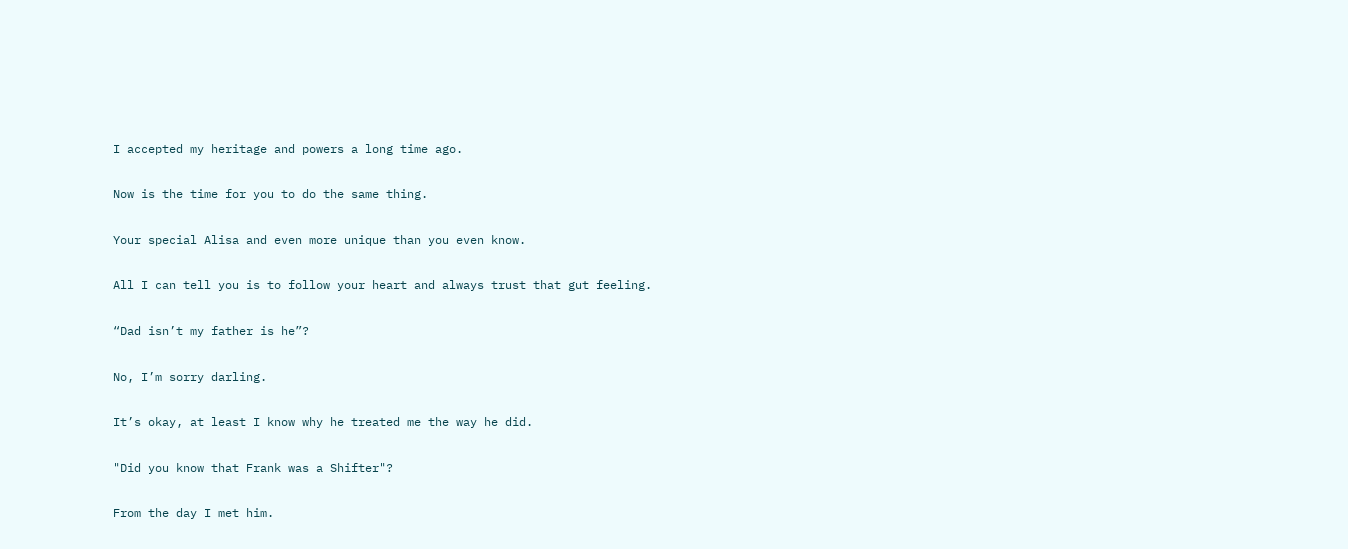I accepted my heritage and powers a long time ago.

Now is the time for you to do the same thing.

Your special Alisa and even more unique than you even know.

All I can tell you is to follow your heart and always trust that gut feeling.

“Dad isn’t my father is he”?

No, I’m sorry darling.

It’s okay, at least I know why he treated me the way he did.

"Did you know that Frank was a Shifter"?

From the day I met him.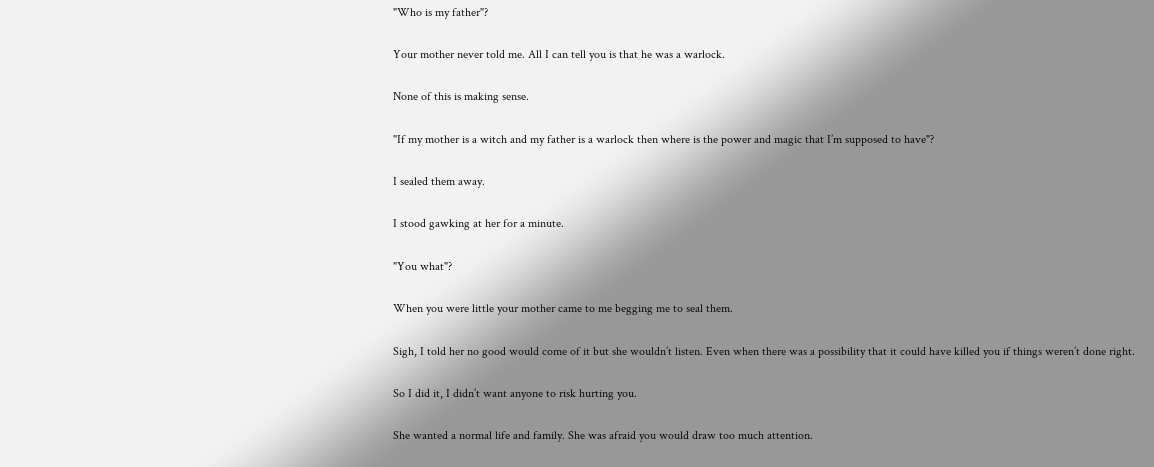"Who is my father"?

Your mother never told me. All I can tell you is that he was a warlock.

None of this is making sense.

"If my mother is a witch and my father is a warlock then where is the power and magic that I’m supposed to have"?

I sealed them away.

I stood gawking at her for a minute.

"You what"?

When you were little your mother came to me begging me to seal them.

Sigh, I told her no good would come of it but she wouldn’t listen. Even when there was a possibility that it could have killed you if things weren’t done right.

So I did it, I didn’t want anyone to risk hurting you.

She wanted a normal life and family. She was afraid you would draw too much attention.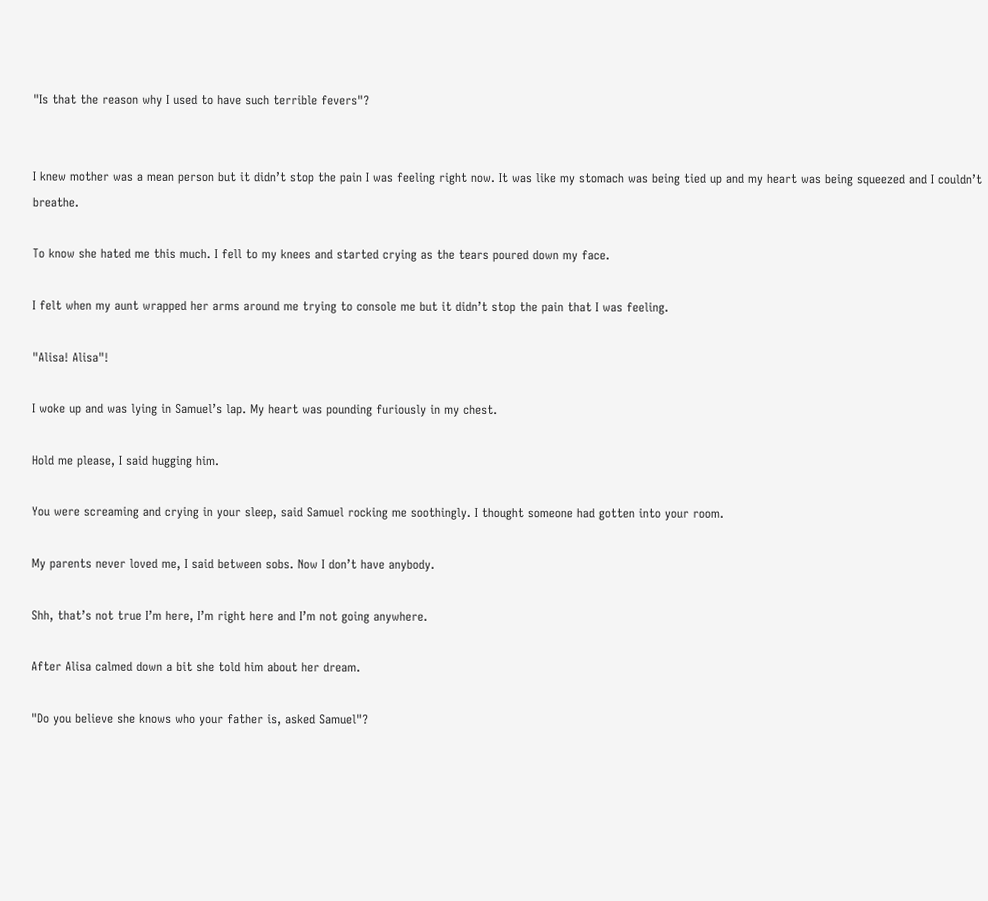"Is that the reason why I used to have such terrible fevers"?


I knew mother was a mean person but it didn’t stop the pain I was feeling right now. It was like my stomach was being tied up and my heart was being squeezed and I couldn’t breathe.

To know she hated me this much. I fell to my knees and started crying as the tears poured down my face.

I felt when my aunt wrapped her arms around me trying to console me but it didn’t stop the pain that I was feeling.

"Alisa! Alisa"!

I woke up and was lying in Samuel’s lap. My heart was pounding furiously in my chest.

Hold me please, I said hugging him.

You were screaming and crying in your sleep, said Samuel rocking me soothingly. I thought someone had gotten into your room.

My parents never loved me, I said between sobs. Now I don’t have anybody.

Shh, that’s not true I’m here, I’m right here and I’m not going anywhere.

After Alisa calmed down a bit she told him about her dream.

"Do you believe she knows who your father is, asked Samuel"?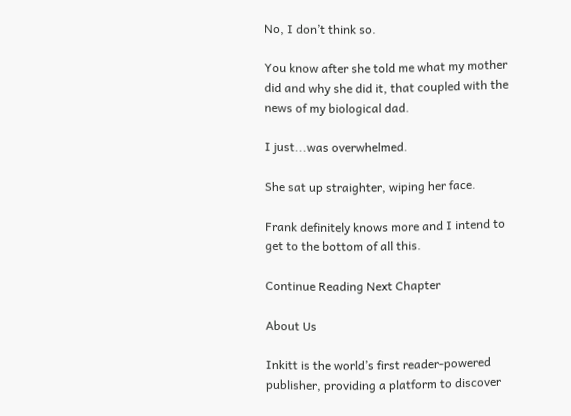No, I don’t think so.

You know after she told me what my mother did and why she did it, that coupled with the news of my biological dad.

I just...was overwhelmed.

She sat up straighter, wiping her face.

Frank definitely knows more and I intend to get to the bottom of all this.

Continue Reading Next Chapter

About Us

Inkitt is the world’s first reader-powered publisher, providing a platform to discover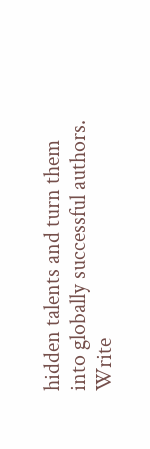hidden talents and turn them into globally successful authors. Write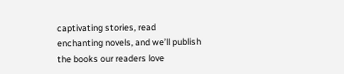captivating stories, read enchanting novels, and we’ll publish the books our readers love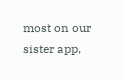most on our sister app,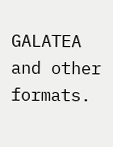GALATEA and other formats.